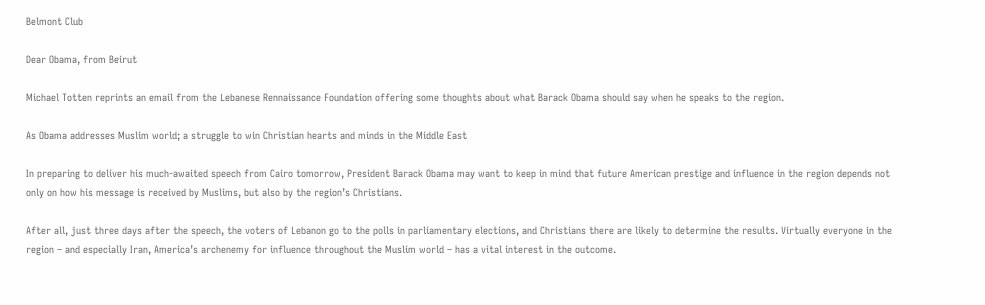Belmont Club

Dear Obama, from Beirut

Michael Totten reprints an email from the Lebanese Rennaissance Foundation offering some thoughts about what Barack Obama should say when he speaks to the region.

As Obama addresses Muslim world; a struggle to win Christian hearts and minds in the Middle East

In preparing to deliver his much-awaited speech from Cairo tomorrow, President Barack Obama may want to keep in mind that future American prestige and influence in the region depends not only on how his message is received by Muslims, but also by the region’s Christians.

After all, just three days after the speech, the voters of Lebanon go to the polls in parliamentary elections, and Christians there are likely to determine the results. Virtually everyone in the region – and especially Iran, America’s archenemy for influence throughout the Muslim world – has a vital interest in the outcome.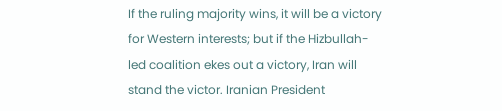If the ruling majority wins, it will be a victory for Western interests; but if the Hizbullah-led coalition ekes out a victory, Iran will stand the victor. Iranian President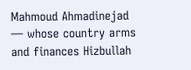Mahmoud Ahmadinejad — whose country arms and finances Hizbullah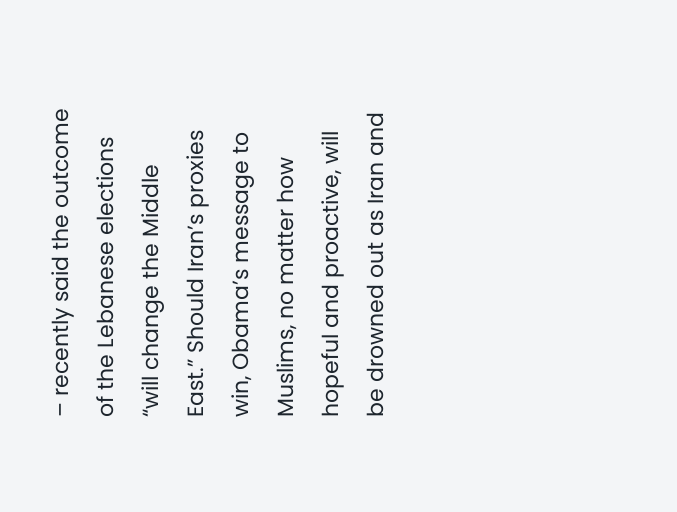– recently said the outcome of the Lebanese elections “will change the Middle East.” Should Iran’s proxies win, Obama’s message to Muslims, no matter how hopeful and proactive, will be drowned out as Iran and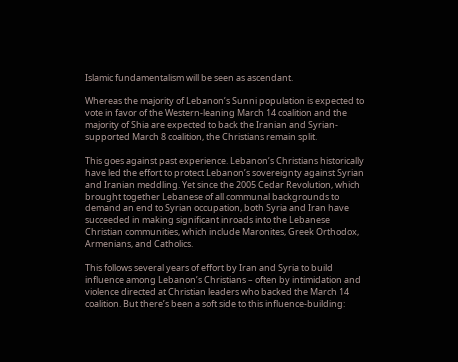Islamic fundamentalism will be seen as ascendant.

Whereas the majority of Lebanon’s Sunni population is expected to vote in favor of the Western-leaning March 14 coalition and the majority of Shia are expected to back the Iranian and Syrian-supported March 8 coalition, the Christians remain split.

This goes against past experience. Lebanon’s Christians historically have led the effort to protect Lebanon’s sovereignty against Syrian and Iranian meddling. Yet since the 2005 Cedar Revolution, which brought together Lebanese of all communal backgrounds to demand an end to Syrian occupation, both Syria and Iran have succeeded in making significant inroads into the Lebanese Christian communities, which include Maronites, Greek Orthodox, Armenians, and Catholics.

This follows several years of effort by Iran and Syria to build influence among Lebanon’s Christians – often by intimidation and violence directed at Christian leaders who backed the March 14 coalition. But there’s been a soft side to this influence-building: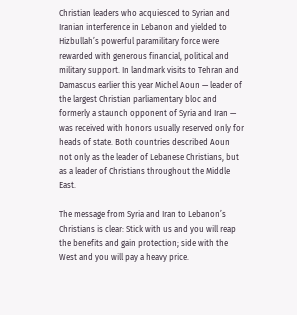Christian leaders who acquiesced to Syrian and Iranian interference in Lebanon and yielded to Hizbullah’s powerful paramilitary force were rewarded with generous financial, political and military support. In landmark visits to Tehran and Damascus earlier this year Michel Aoun — leader of the largest Christian parliamentary bloc and formerly a staunch opponent of Syria and Iran — was received with honors usually reserved only for heads of state. Both countries described Aoun not only as the leader of Lebanese Christians, but as a leader of Christians throughout the Middle East.

The message from Syria and Iran to Lebanon’s Christians is clear: Stick with us and you will reap the benefits and gain protection; side with the West and you will pay a heavy price.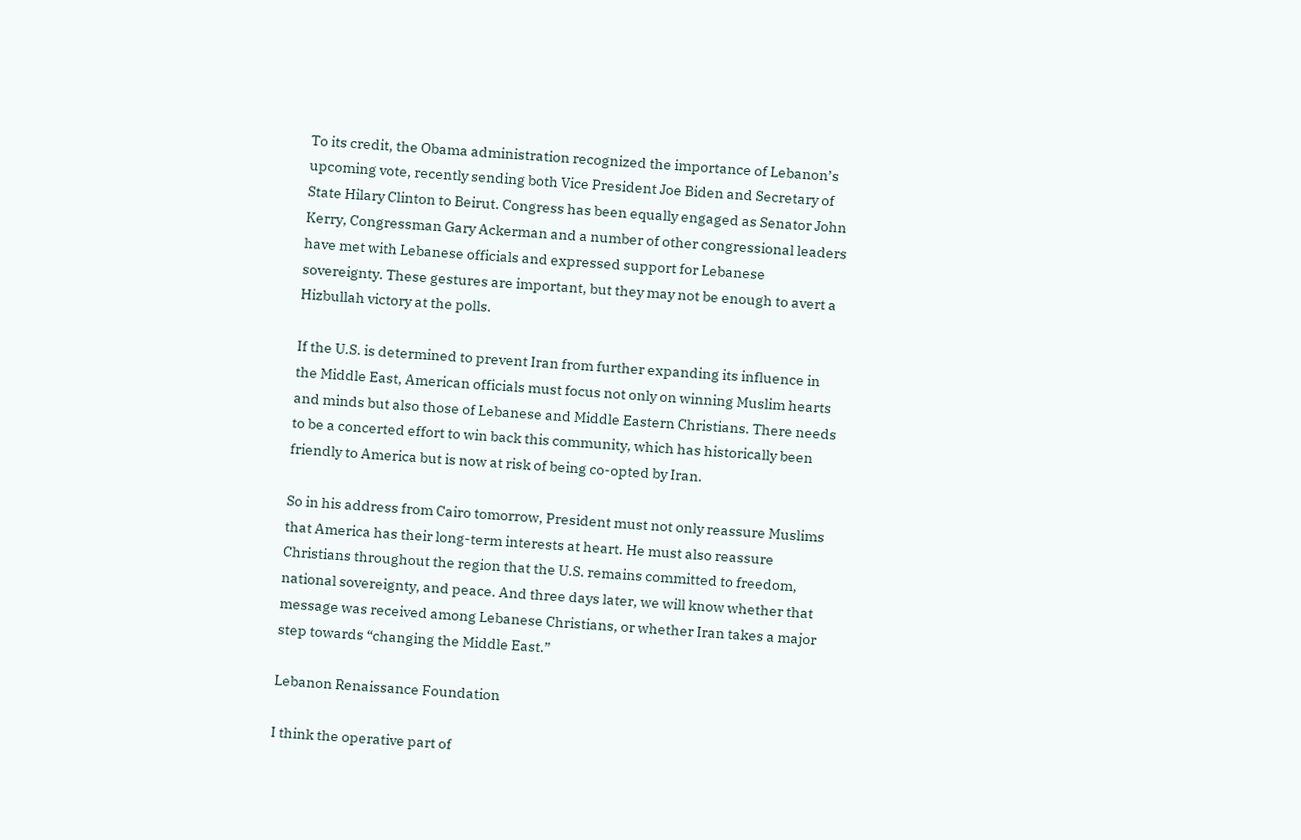To its credit, the Obama administration recognized the importance of Lebanon’s upcoming vote, recently sending both Vice President Joe Biden and Secretary of State Hilary Clinton to Beirut. Congress has been equally engaged as Senator John Kerry, Congressman Gary Ackerman and a number of other congressional leaders have met with Lebanese officials and expressed support for Lebanese sovereignty. These gestures are important, but they may not be enough to avert a Hizbullah victory at the polls.

If the U.S. is determined to prevent Iran from further expanding its influence in the Middle East, American officials must focus not only on winning Muslim hearts and minds but also those of Lebanese and Middle Eastern Christians. There needs to be a concerted effort to win back this community, which has historically been friendly to America but is now at risk of being co-opted by Iran.

So in his address from Cairo tomorrow, President must not only reassure Muslims that America has their long-term interests at heart. He must also reassure Christians throughout the region that the U.S. remains committed to freedom, national sovereignty, and peace. And three days later, we will know whether that message was received among Lebanese Christians, or whether Iran takes a major step towards “changing the Middle East.”

Lebanon Renaissance Foundation

I think the operative part of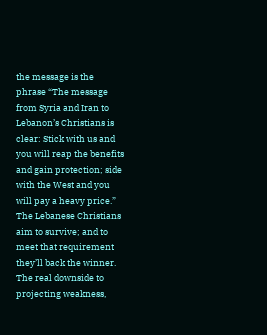the message is the phrase “The message from Syria and Iran to Lebanon’s Christians is clear: Stick with us and you will reap the benefits and gain protection; side with the West and you will pay a heavy price.” The Lebanese Christians aim to survive; and to meet that requirement they’ll back the winner. The real downside to projecting weakness,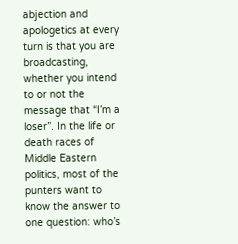abjection and apologetics at every turn is that you are broadcasting, whether you intend to or not the message that “I’m a loser”. In the life or death races of Middle Eastern politics, most of the punters want to know the answer to one question: who’s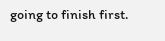going to finish first.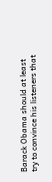Barack Obama should at least try to convince his listeners that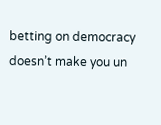betting on democracy doesn’t make you un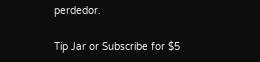perdedor.

Tip Jar or Subscribe for $5